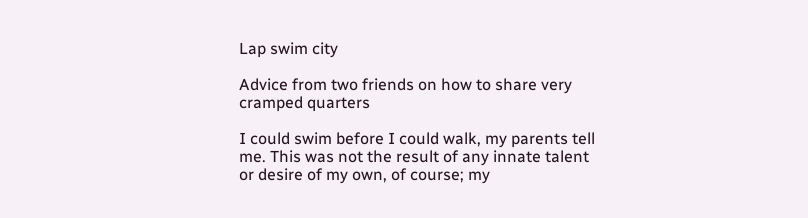Lap swim city

Advice from two friends on how to share very cramped quarters

I could swim before I could walk, my parents tell me. This was not the result of any innate talent or desire of my own, of course; my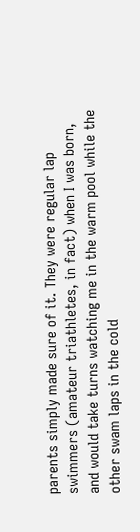parents simply made sure of it. They were regular lap swimmers (amateur triathletes, in fact) when I was born, and would take turns watching me in the warm pool while the other swam laps in the cold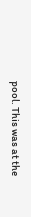pool. This was at the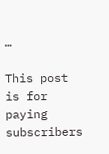…

This post is for paying subscribers